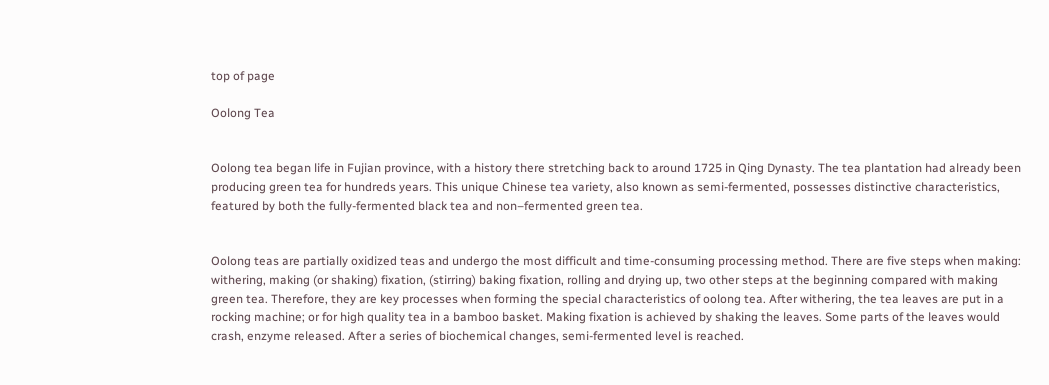top of page

Oolong Tea


Oolong tea began life in Fujian province, with a history there stretching back to around 1725 in Qing Dynasty. The tea plantation had already been producing green tea for hundreds years. This unique Chinese tea variety, also known as semi-fermented, possesses distinctive characteristics, featured by both the fully-fermented black tea and non–fermented green tea.


Oolong teas are partially oxidized teas and undergo the most difficult and time-consuming processing method. There are five steps when making: withering, making (or shaking) fixation, (stirring) baking fixation, rolling and drying up, two other steps at the beginning compared with making green tea. Therefore, they are key processes when forming the special characteristics of oolong tea. After withering, the tea leaves are put in a rocking machine; or for high quality tea in a bamboo basket. Making fixation is achieved by shaking the leaves. Some parts of the leaves would crash, enzyme released. After a series of biochemical changes, semi-fermented level is reached.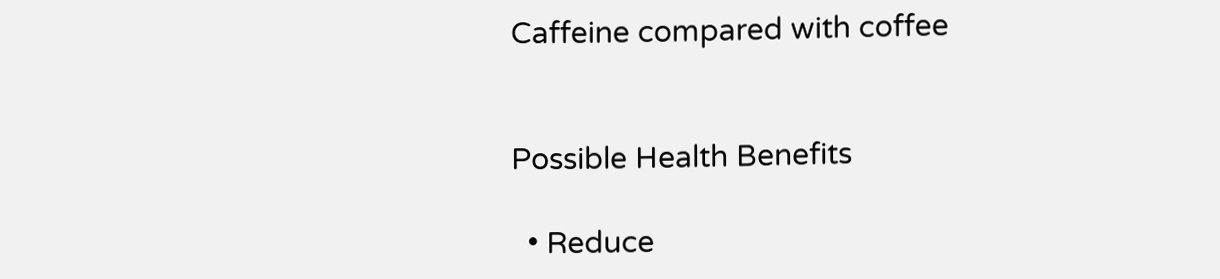Caffeine compared with coffee


Possible Health Benefits

  • Reduce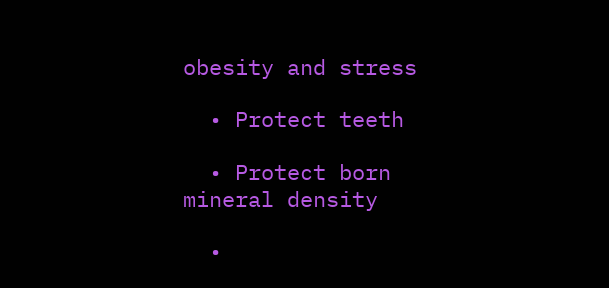obesity and stress

  • Protect teeth

  • Protect born mineral density

  •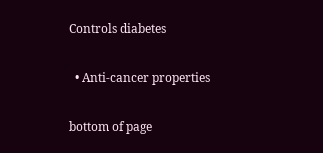Controls diabetes

  • Anti-cancer properties

bottom of page